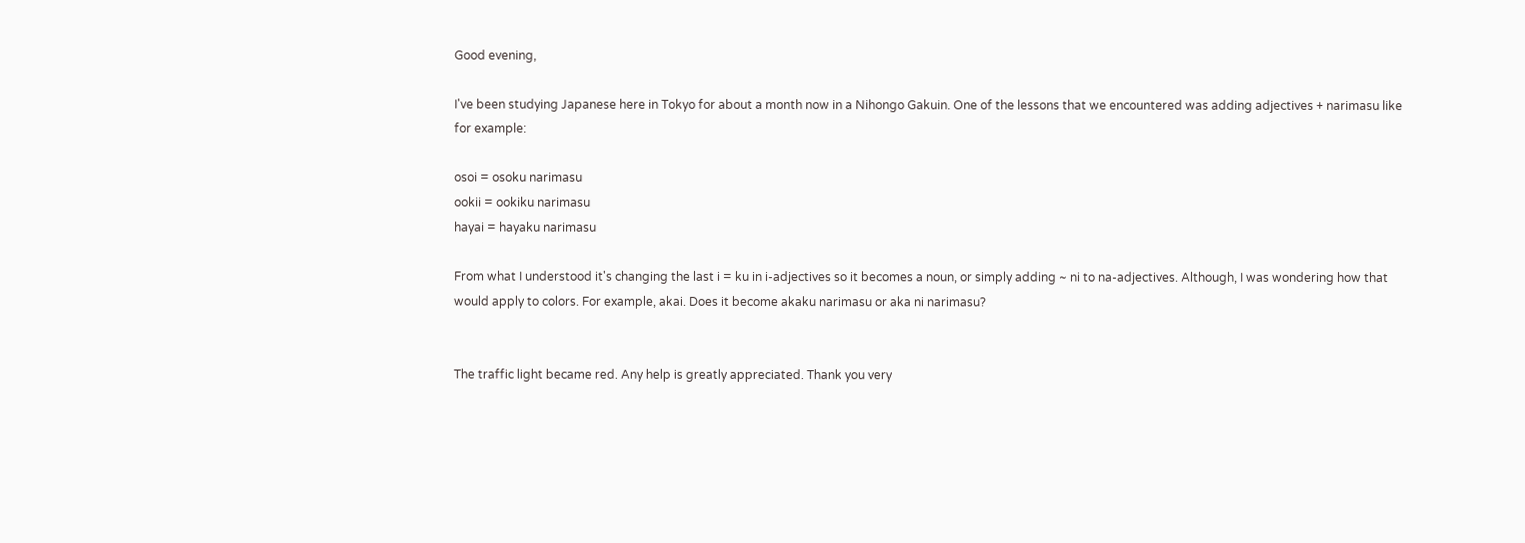Good evening,

I've been studying Japanese here in Tokyo for about a month now in a Nihongo Gakuin. One of the lessons that we encountered was adding adjectives + narimasu like for example:

osoi = osoku narimasu
ookii = ookiku narimasu
hayai = hayaku narimasu

From what I understood it's changing the last i = ku in i-adjectives so it becomes a noun, or simply adding ~ ni to na-adjectives. Although, I was wondering how that would apply to colors. For example, akai. Does it become akaku narimasu or aka ni narimasu?


The traffic light became red. Any help is greatly appreciated. Thank you very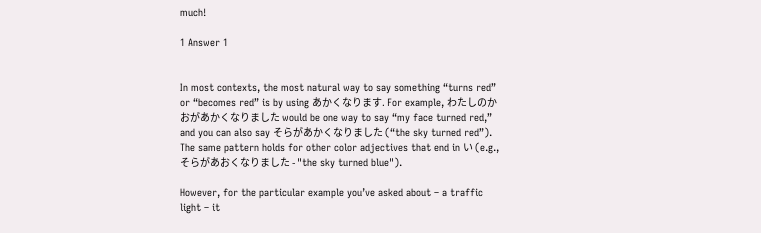much!

1 Answer 1


In most contexts, the most natural way to say something “turns red” or “becomes red” is by using あかくなります. For example, わたしのかおがあかくなりました would be one way to say “my face turned red,” and you can also say そらがあかくなりました (“the sky turned red”). The same pattern holds for other color adjectives that end in い (e.g., そらがあおくなりました - "the sky turned blue").

However, for the particular example you’ve asked about – a traffic light – it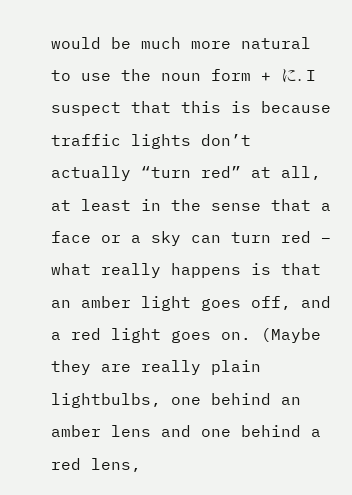would be much more natural to use the noun form + に. I suspect that this is because traffic lights don’t actually “turn red” at all, at least in the sense that a face or a sky can turn red – what really happens is that an amber light goes off, and a red light goes on. (Maybe they are really plain lightbulbs, one behind an amber lens and one behind a red lens,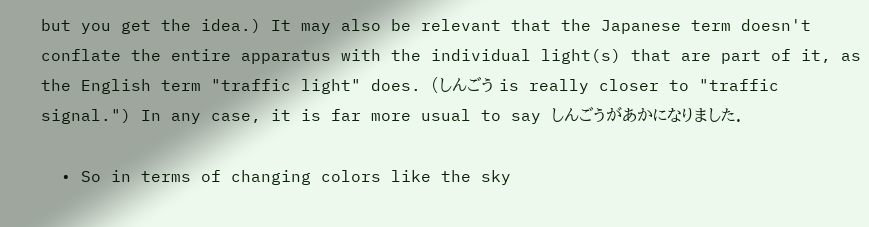but you get the idea.) It may also be relevant that the Japanese term doesn't conflate the entire apparatus with the individual light(s) that are part of it, as the English term "traffic light" does. (しんごう is really closer to "traffic signal.") In any case, it is far more usual to say しんごうがあかになりました.

  • So in terms of changing colors like the sky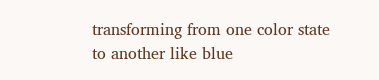transforming from one color state to another like blue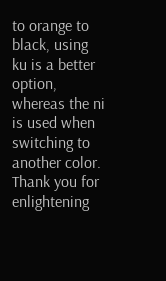to orange to black, using ku is a better option, whereas the ni is used when switching to another color. Thank you for enlightening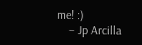me! :)
    – Jp Arcilla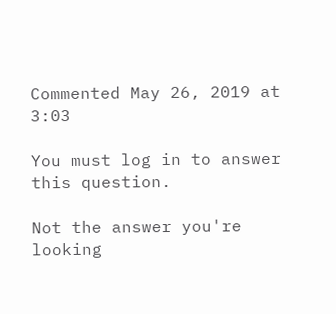Commented May 26, 2019 at 3:03

You must log in to answer this question.

Not the answer you're looking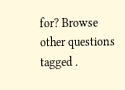for? Browse other questions tagged .